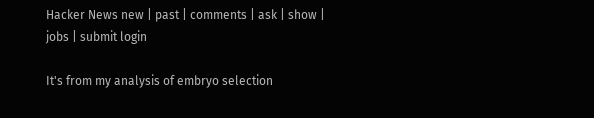Hacker News new | past | comments | ask | show | jobs | submit login

It's from my analysis of embryo selection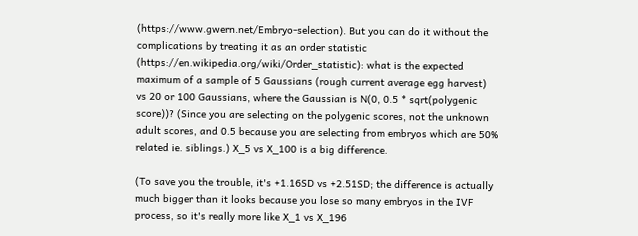(https://www.gwern.net/Embryo-selection). But you can do it without the complications by treating it as an order statistic (https://en.wikipedia.org/wiki/Order_statistic): what is the expected maximum of a sample of 5 Gaussians (rough current average egg harvest) vs 20 or 100 Gaussians, where the Gaussian is N(0, 0.5 * sqrt(polygenic score))? (Since you are selecting on the polygenic scores, not the unknown adult scores, and 0.5 because you are selecting from embryos which are 50% related ie. siblings.) X_5 vs X_100 is a big difference.

(To save you the trouble, it's +1.16SD vs +2.51SD; the difference is actually much bigger than it looks because you lose so many embryos in the IVF process, so it's really more like X_1 vs X_196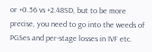or +0.56 vs +2.48SD, but to be more precise, you need to go into the weeds of PGSes and per-stage losses in IVF etc.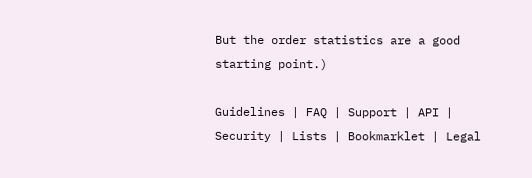But the order statistics are a good starting point.)

Guidelines | FAQ | Support | API | Security | Lists | Bookmarklet | Legal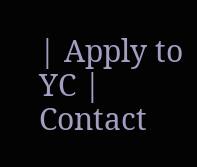| Apply to YC | Contact